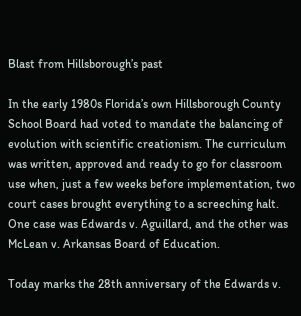Blast from Hillsborough’s past

In the early 1980s Florida’s own Hillsborough County School Board had voted to mandate the balancing of evolution with scientific creationism. The curriculum was written, approved and ready to go for classroom use when, just a few weeks before implementation, two court cases brought everything to a screeching halt. One case was Edwards v. Aguillard, and the other was McLean v. Arkansas Board of Education.

Today marks the 28th anniversary of the Edwards v.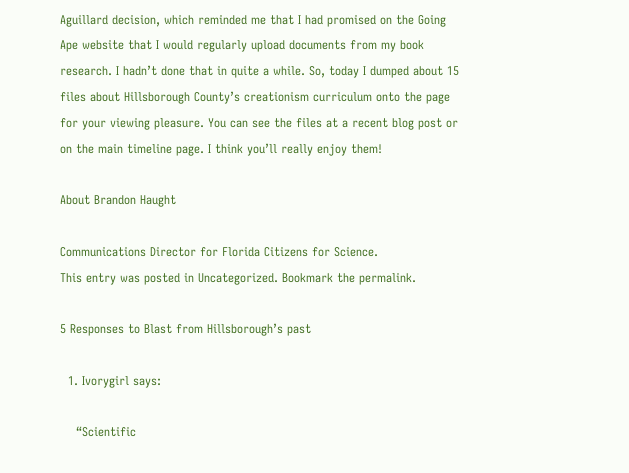Aguillard decision, which reminded me that I had promised on the Going Ape website that I would regularly upload documents from my book research. I hadn’t done that in quite a while. So, today I dumped about 15 files about Hillsborough County’s creationism curriculum onto the page for your viewing pleasure. You can see the files at a recent blog post or on the main timeline page. I think you’ll really enjoy them!

About Brandon Haught

Communications Director for Florida Citizens for Science.
This entry was posted in Uncategorized. Bookmark the permalink.

5 Responses to Blast from Hillsborough’s past

  1. Ivorygirl says:

    “Scientific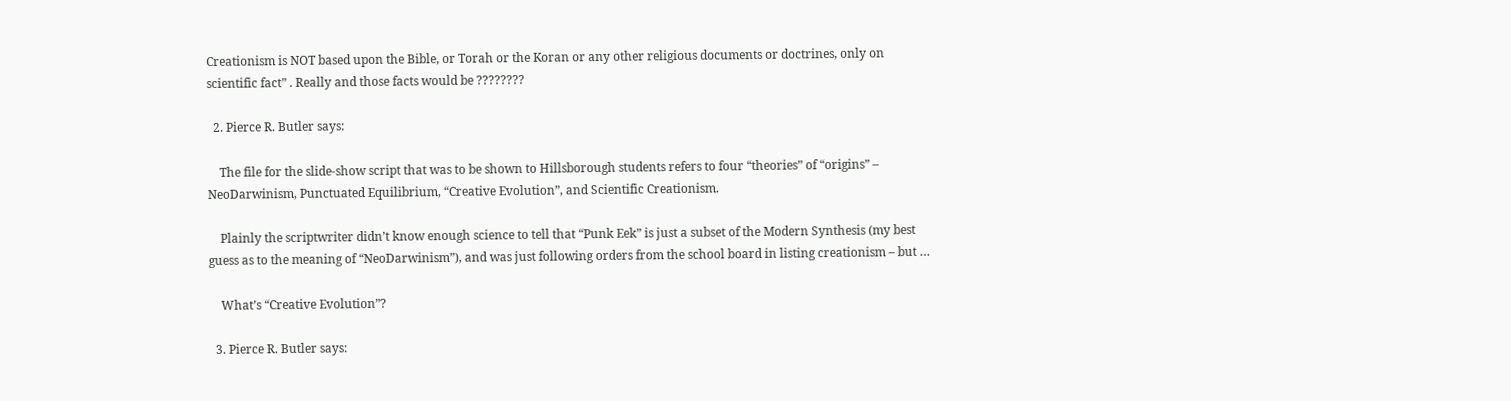Creationism is NOT based upon the Bible, or Torah or the Koran or any other religious documents or doctrines, only on scientific fact” . Really and those facts would be ????????

  2. Pierce R. Butler says:

    The file for the slide-show script that was to be shown to Hillsborough students refers to four “theories” of “origins” – NeoDarwinism, Punctuated Equilibrium, “Creative Evolution”, and Scientific Creationism.

    Plainly the scriptwriter didn’t know enough science to tell that “Punk Eek” is just a subset of the Modern Synthesis (my best guess as to the meaning of “NeoDarwinism”), and was just following orders from the school board in listing creationism – but …

    What’s “Creative Evolution”?

  3. Pierce R. Butler says: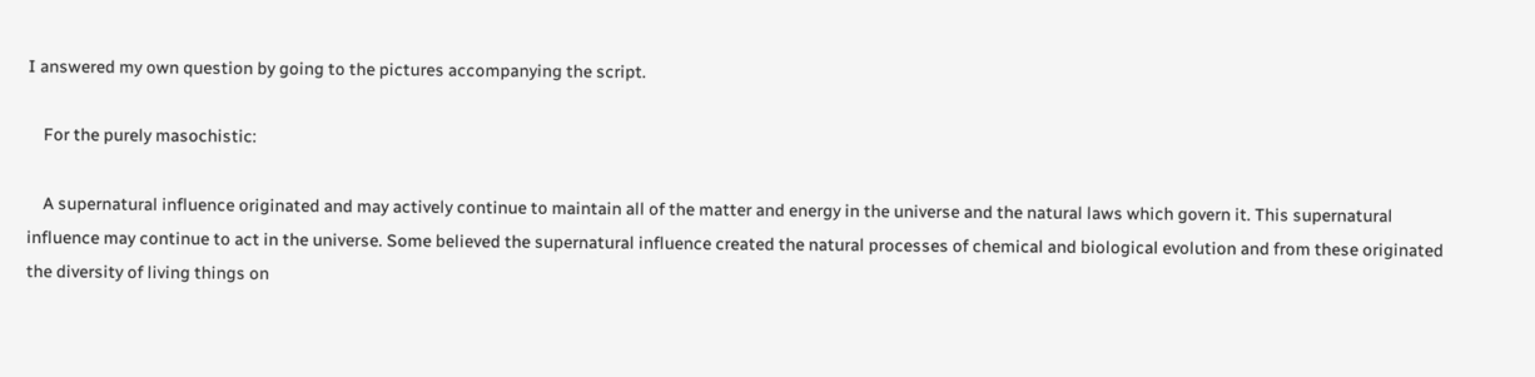I answered my own question by going to the pictures accompanying the script.

    For the purely masochistic:

    A supernatural influence originated and may actively continue to maintain all of the matter and energy in the universe and the natural laws which govern it. This supernatural influence may continue to act in the universe. Some believed the supernatural influence created the natural processes of chemical and biological evolution and from these originated the diversity of living things on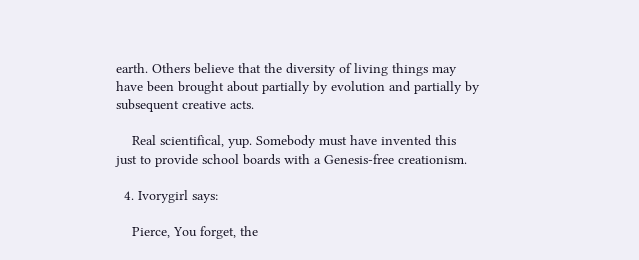earth. Others believe that the diversity of living things may have been brought about partially by evolution and partially by subsequent creative acts.

    Real scientifical, yup. Somebody must have invented this just to provide school boards with a Genesis-free creationism.

  4. Ivorygirl says:

    Pierce, You forget, the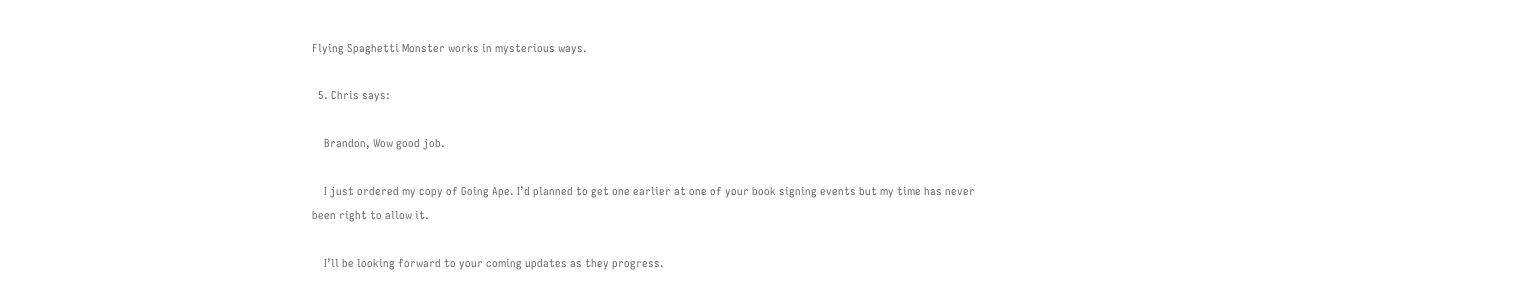Flying Spaghetti Monster works in mysterious ways.

  5. Chris says:

    Brandon, Wow good job.

    I just ordered my copy of Going Ape. I’d planned to get one earlier at one of your book signing events but my time has never been right to allow it.

    I’ll be looking forward to your coming updates as they progress.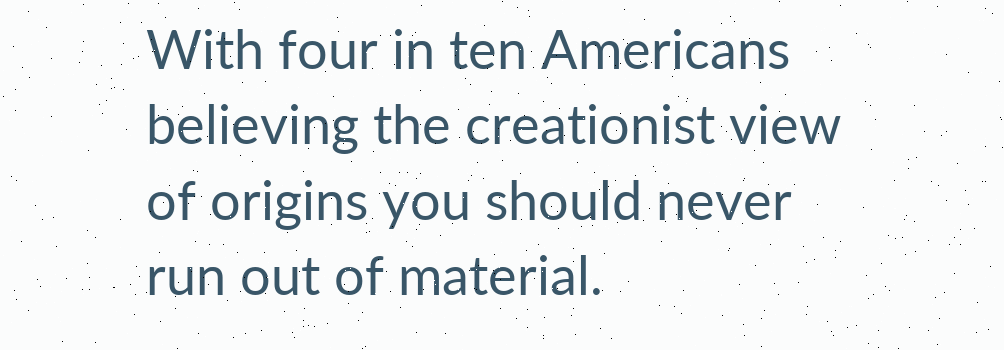With four in ten Americans believing the creationist view of origins you should never run out of material.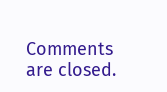Comments are closed.